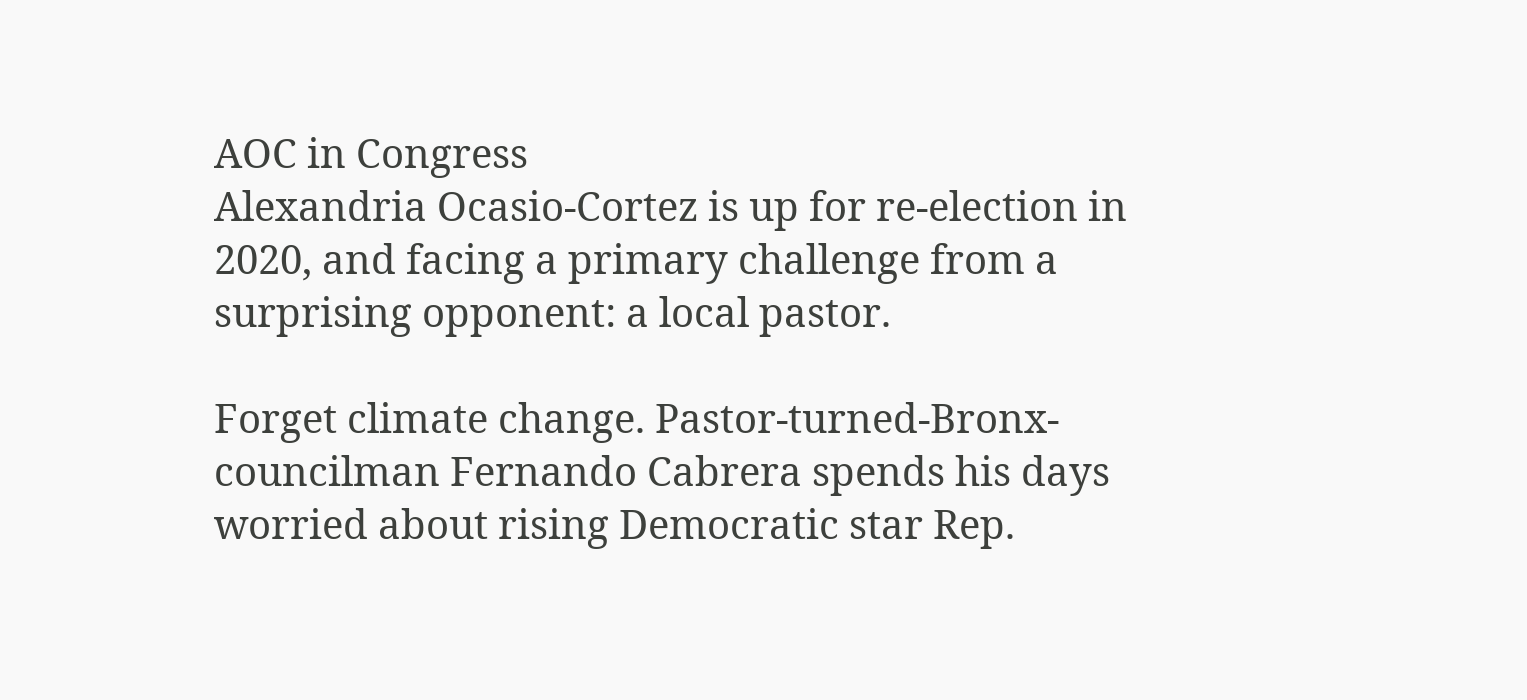AOC in Congress
Alexandria Ocasio-Cortez is up for re-election in 2020, and facing a primary challenge from a surprising opponent: a local pastor.

Forget climate change. Pastor-turned-Bronx-councilman Fernando Cabrera spends his days worried about rising Democratic star Rep.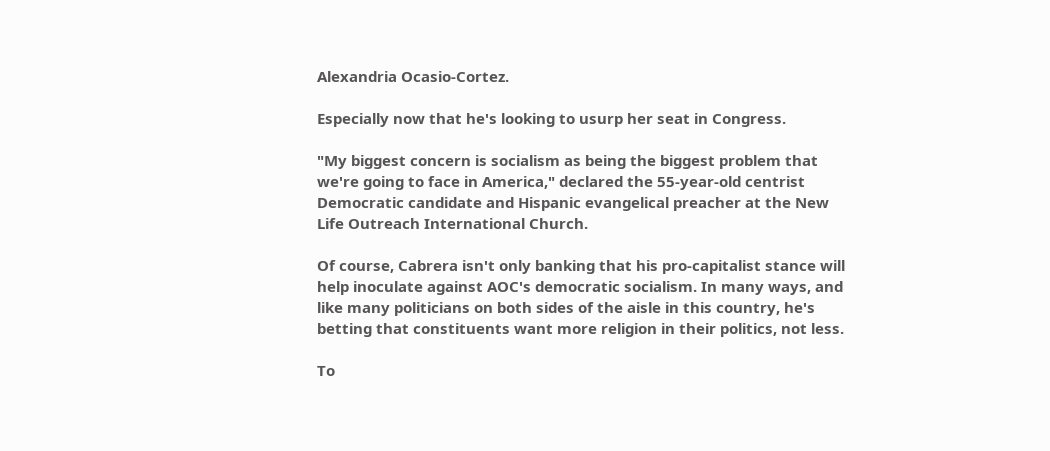Alexandria Ocasio-Cortez.

Especially now that he's looking to usurp her seat in Congress.

"My biggest concern is socialism as being the biggest problem that we're going to face in America," declared the 55-year-old centrist Democratic candidate and Hispanic evangelical preacher at the New Life Outreach International Church.

Of course, Cabrera isn't only banking that his pro-capitalist stance will help inoculate against AOC's democratic socialism. In many ways, and like many politicians on both sides of the aisle in this country, he's betting that constituents want more religion in their politics, not less.

To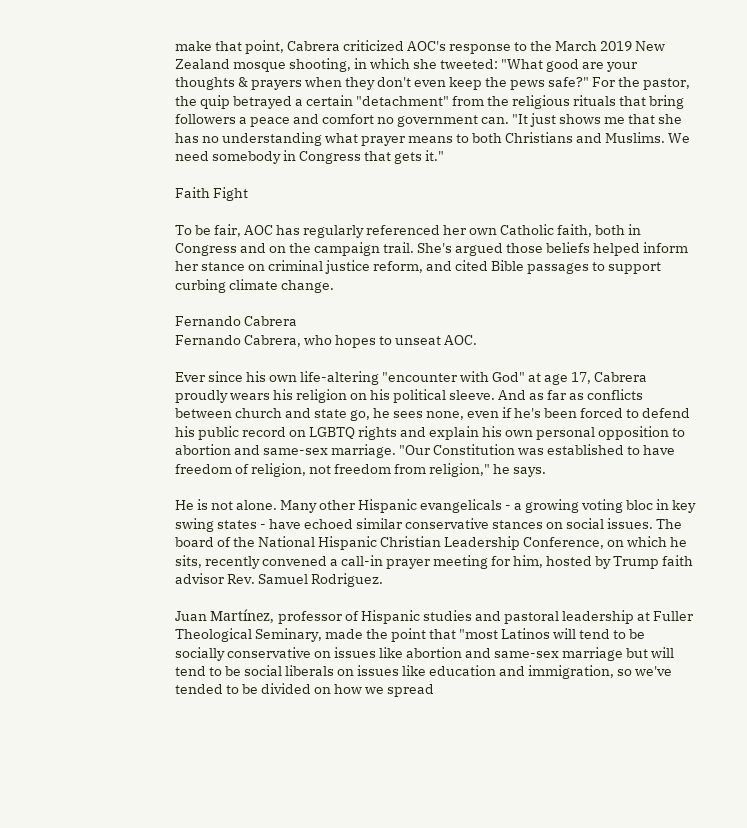make that point, Cabrera criticized AOC's response to the March 2019 New Zealand mosque shooting, in which she tweeted: "What good are your thoughts & prayers when they don't even keep the pews safe?" For the pastor, the quip betrayed a certain "detachment" from the religious rituals that bring followers a peace and comfort no government can. "It just shows me that she has no understanding what prayer means to both Christians and Muslims. We need somebody in Congress that gets it."

Faith Fight

To be fair, AOC has regularly referenced her own Catholic faith, both in Congress and on the campaign trail. She's argued those beliefs helped inform her stance on criminal justice reform, and cited Bible passages to support curbing climate change.

Fernando Cabrera
Fernando Cabrera, who hopes to unseat AOC.

Ever since his own life-altering "encounter with God" at age 17, Cabrera proudly wears his religion on his political sleeve. And as far as conflicts between church and state go, he sees none, even if he's been forced to defend his public record on LGBTQ rights and explain his own personal opposition to abortion and same-sex marriage. "Our Constitution was established to have freedom of religion, not freedom from religion," he says.

He is not alone. Many other Hispanic evangelicals - a growing voting bloc in key swing states - have echoed similar conservative stances on social issues. The board of the National Hispanic Christian Leadership Conference, on which he sits, recently convened a call-in prayer meeting for him, hosted by Trump faith advisor Rev. Samuel Rodriguez.

Juan Martínez, professor of Hispanic studies and pastoral leadership at Fuller Theological Seminary, made the point that "most Latinos will tend to be socially conservative on issues like abortion and same-sex marriage but will tend to be social liberals on issues like education and immigration, so we've tended to be divided on how we spread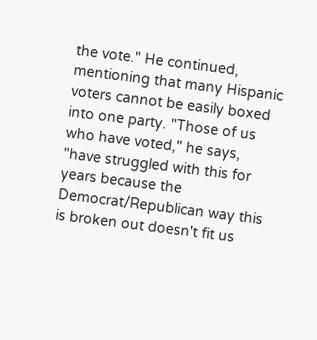the vote." He continued, mentioning that many Hispanic voters cannot be easily boxed into one party. "Those of us who have voted," he says, "have struggled with this for years because the Democrat/Republican way this is broken out doesn't fit us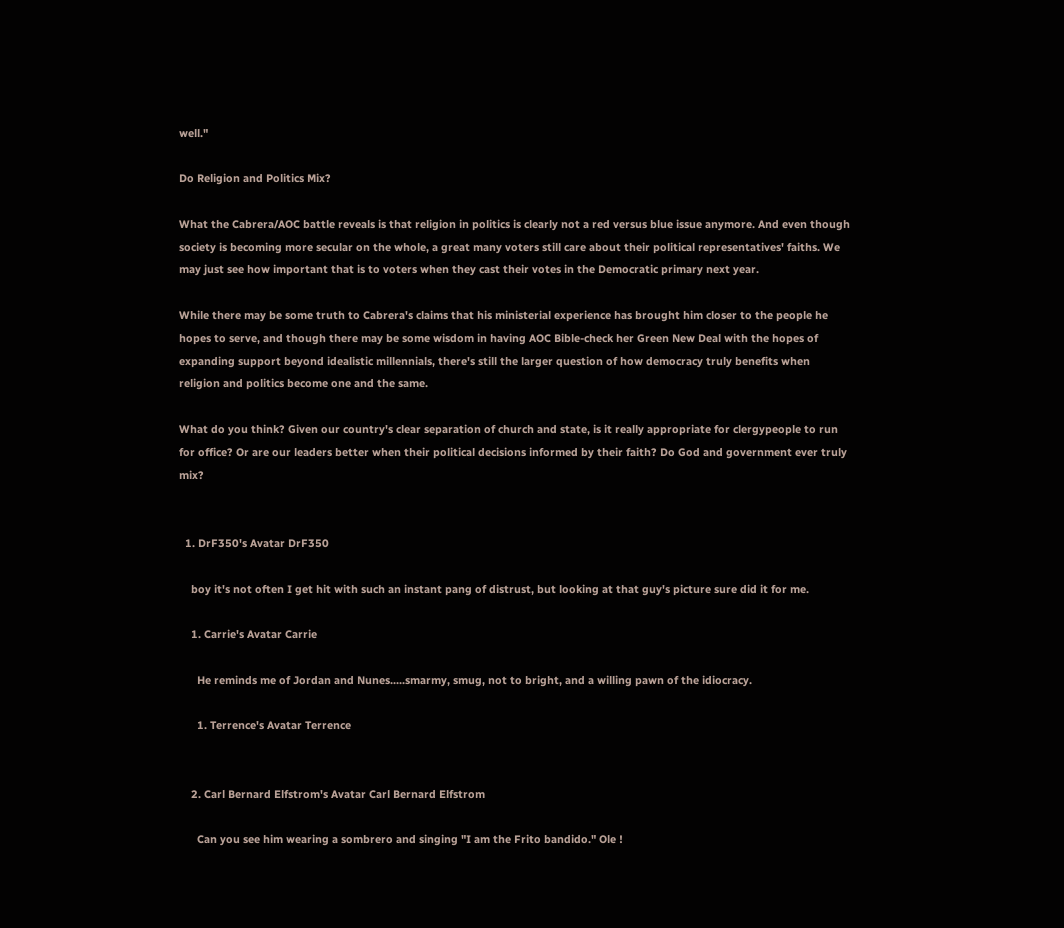well."

Do Religion and Politics Mix?

What the Cabrera/AOC battle reveals is that religion in politics is clearly not a red versus blue issue anymore. And even though society is becoming more secular on the whole, a great many voters still care about their political representatives' faiths. We may just see how important that is to voters when they cast their votes in the Democratic primary next year.

While there may be some truth to Cabrera's claims that his ministerial experience has brought him closer to the people he hopes to serve, and though there may be some wisdom in having AOC Bible-check her Green New Deal with the hopes of expanding support beyond idealistic millennials, there's still the larger question of how democracy truly benefits when religion and politics become one and the same.

What do you think? Given our country's clear separation of church and state, is it really appropriate for clergypeople to run for office? Or are our leaders better when their political decisions informed by their faith? Do God and government ever truly mix?


  1. DrF350's Avatar DrF350

    boy it's not often I get hit with such an instant pang of distrust, but looking at that guy's picture sure did it for me.

    1. Carrie's Avatar Carrie

      He reminds me of Jordan and Nunes.....smarmy, smug, not to bright, and a willing pawn of the idiocracy.

      1. Terrence's Avatar Terrence


    2. Carl Bernard Elfstrom's Avatar Carl Bernard Elfstrom

      Can you see him wearing a sombrero and singing "I am the Frito bandido." Ole !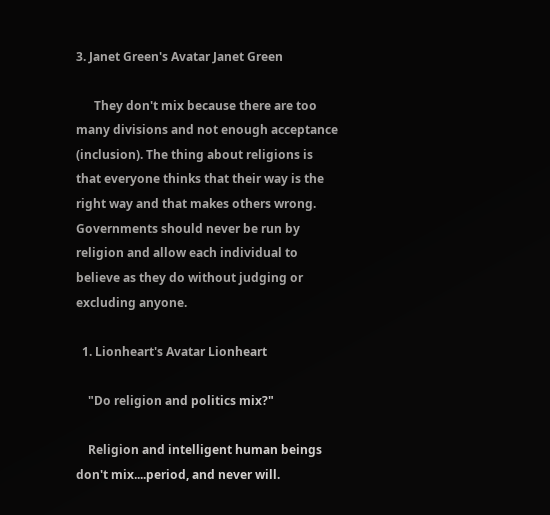3. Janet Green's Avatar Janet Green

      They don't mix because there are too many divisions and not enough acceptance (inclusion). The thing about religions is that everyone thinks that their way is the right way and that makes others wrong. Governments should never be run by religion and allow each individual to believe as they do without judging or excluding anyone.

  1. Lionheart's Avatar Lionheart

    "Do religion and politics mix?"

    Religion and intelligent human beings don't mix....period, and never will.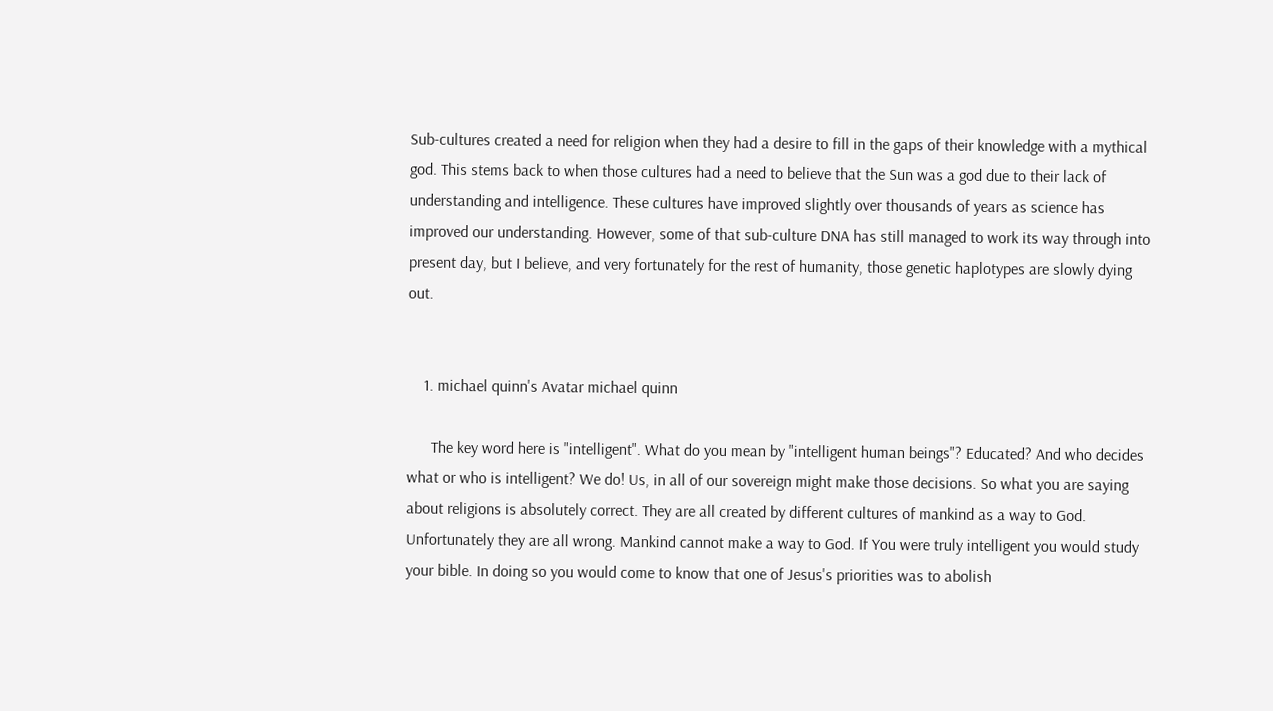Sub-cultures created a need for religion when they had a desire to fill in the gaps of their knowledge with a mythical god. This stems back to when those cultures had a need to believe that the Sun was a god due to their lack of understanding and intelligence. These cultures have improved slightly over thousands of years as science has improved our understanding. However, some of that sub-culture DNA has still managed to work its way through into present day, but I believe, and very fortunately for the rest of humanity, those genetic haplotypes are slowly dying out.


    1. michael quinn's Avatar michael quinn

      The key word here is "intelligent". What do you mean by "intelligent human beings"? Educated? And who decides what or who is intelligent? We do! Us, in all of our sovereign might make those decisions. So what you are saying about religions is absolutely correct. They are all created by different cultures of mankind as a way to God. Unfortunately they are all wrong. Mankind cannot make a way to God. If You were truly intelligent you would study your bible. In doing so you would come to know that one of Jesus's priorities was to abolish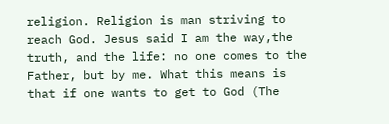religion. Religion is man striving to reach God. Jesus said I am the way,the truth, and the life: no one comes to the Father, but by me. What this means is that if one wants to get to God (The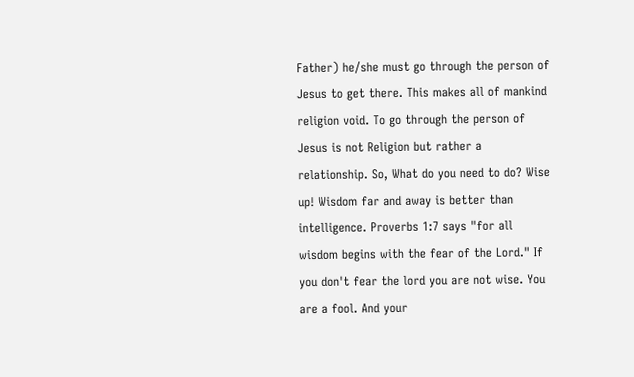Father) he/she must go through the person of Jesus to get there. This makes all of mankind religion void. To go through the person of Jesus is not Religion but rather a relationship. So, What do you need to do? Wise up! Wisdom far and away is better than intelligence. Proverbs 1:7 says "for all wisdom begins with the fear of the Lord." If you don't fear the lord you are not wise. You are a fool. And your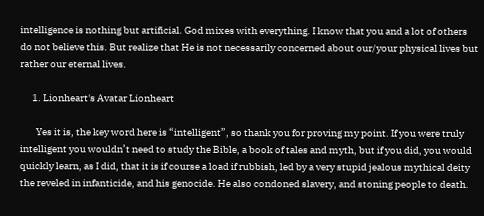intelligence is nothing but artificial. God mixes with everything. I know that you and a lot of others do not believe this. But realize that He is not necessarily concerned about our/your physical lives but rather our eternal lives.

      1. Lionheart's Avatar Lionheart

        Yes it is, the key word here is “intelligent”, so thank you for proving my point. If you were truly intelligent you wouldn’t need to study the Bible, a book of tales and myth, but if you did, you would quickly learn, as I did, that it is if course a load if rubbish, led by a very stupid jealous mythical deity the reveled in infanticide, and his genocide. He also condoned slavery, and stoning people to death.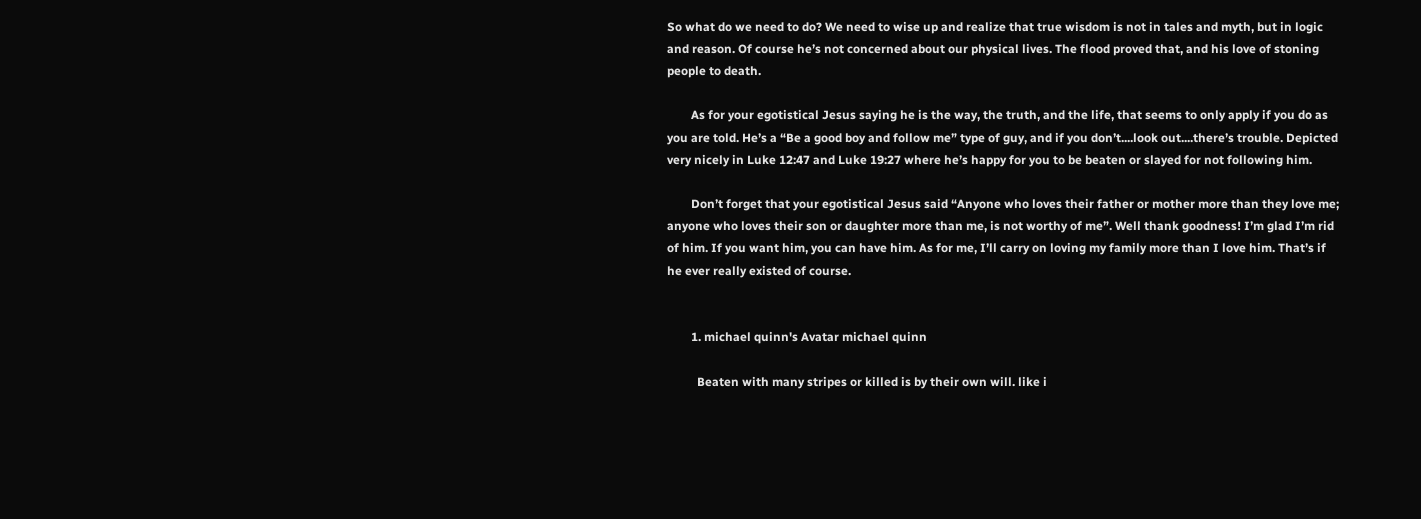So what do we need to do? We need to wise up and realize that true wisdom is not in tales and myth, but in logic and reason. Of course he’s not concerned about our physical lives. The flood proved that, and his love of stoning people to death.

        As for your egotistical Jesus saying he is the way, the truth, and the life, that seems to only apply if you do as you are told. He’s a “Be a good boy and follow me” type of guy, and if you don’t....look out....there’s trouble. Depicted very nicely in Luke 12:47 and Luke 19:27 where he’s happy for you to be beaten or slayed for not following him.

        Don’t forget that your egotistical Jesus said “Anyone who loves their father or mother more than they love me; anyone who loves their son or daughter more than me, is not worthy of me”. Well thank goodness! I’m glad I’m rid of him. If you want him, you can have him. As for me, I’ll carry on loving my family more than I love him. That’s if he ever really existed of course.


        1. michael quinn's Avatar michael quinn

          Beaten with many stripes or killed is by their own will. like i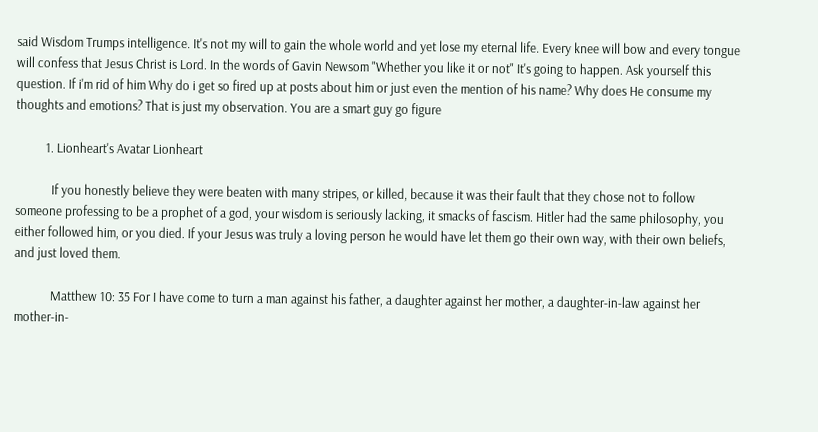said Wisdom Trumps intelligence. It's not my will to gain the whole world and yet lose my eternal life. Every knee will bow and every tongue will confess that Jesus Christ is Lord. In the words of Gavin Newsom "Whether you like it or not" It's going to happen. Ask yourself this question. If i'm rid of him Why do i get so fired up at posts about him or just even the mention of his name? Why does He consume my thoughts and emotions? That is just my observation. You are a smart guy go figure

          1. Lionheart's Avatar Lionheart

            If you honestly believe they were beaten with many stripes, or killed, because it was their fault that they chose not to follow someone professing to be a prophet of a god, your wisdom is seriously lacking, it smacks of fascism. Hitler had the same philosophy, you either followed him, or you died. If your Jesus was truly a loving person he would have let them go their own way, with their own beliefs, and just loved them.

            Matthew 10: 35 For I have come to turn a man against his father, a daughter against her mother, a daughter-in-law against her mother-in-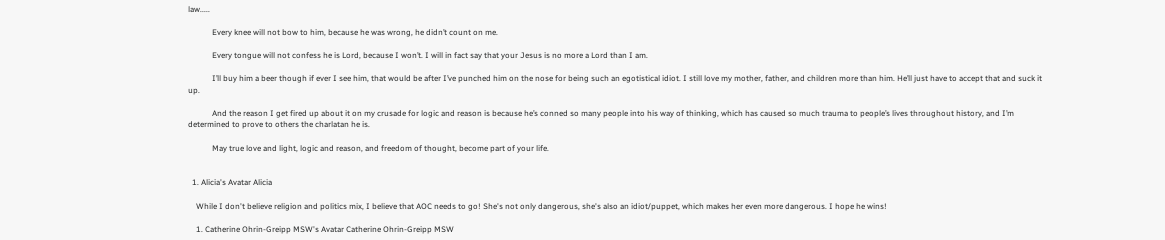law.....

            Every knee will not bow to him, because he was wrong, he didn’t count on me.

            Every tongue will not confess he is Lord, because I won’t. I will in fact say that your Jesus is no more a Lord than I am.

            I’ll buy him a beer though if ever I see him, that would be after I’ve punched him on the nose for being such an egotistical idiot. I still love my mother, father, and children more than him. He’ll just have to accept that and suck it up.

            And the reason I get fired up about it on my crusade for logic and reason is because he’s conned so many people into his way of thinking, which has caused so much trauma to people’s lives throughout history, and I’m determined to prove to others the charlatan he is.

            May true love and light, logic and reason, and freedom of thought, become part of your life.


  1. Alicia's Avatar Alicia

    While I don't believe religion and politics mix, I believe that AOC needs to go! She's not only dangerous, she's also an idiot/puppet, which makes her even more dangerous. I hope he wins!

    1. Catherine Ohrin-Greipp MSW's Avatar Catherine Ohrin-Greipp MSW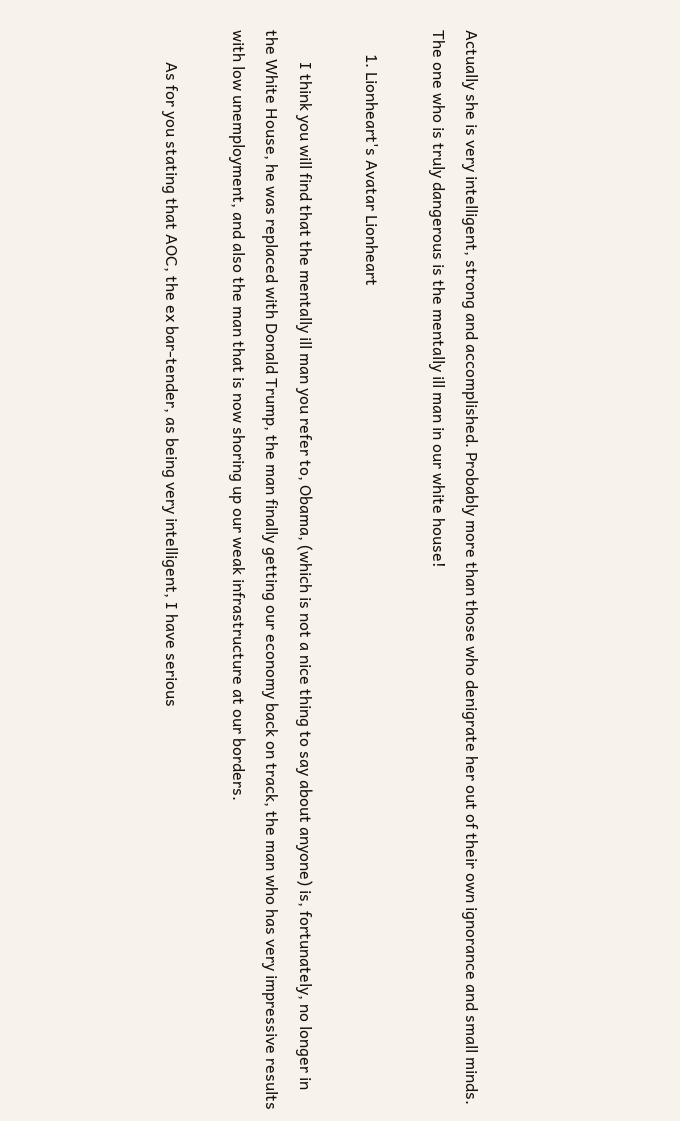Actually she is very intelligent, strong and accomplished. Probably more than those who denigrate her out of their own ignorance and small minds. The one who is truly dangerous is the mentally ill man in our white house!

      1. Lionheart's Avatar Lionheart

        I think you will find that the mentally ill man you refer to, Obama, (which is not a nice thing to say about anyone) is, fortunately, no longer in the White House, he was replaced with Donald Trump, the man finally getting our economy back on track, the man who has very impressive results with low unemployment, and also the man that is now shoring up our weak infrastructure at our borders.

        As for you stating that AOC, the ex bar-tender, as being very intelligent, I have serious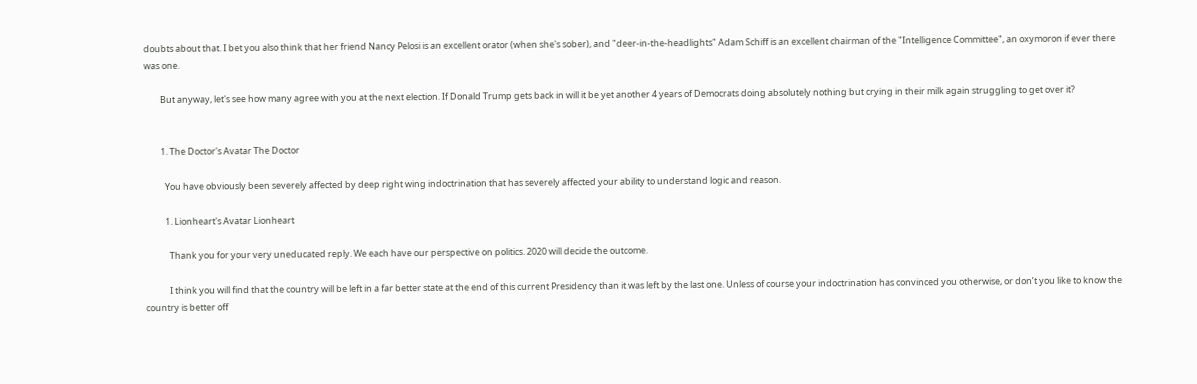doubts about that. I bet you also think that her friend Nancy Pelosi is an excellent orator (when she's sober), and "deer-in-the-headlights" Adam Schiff is an excellent chairman of the "Intelligence Committee", an oxymoron if ever there was one.

        But anyway, let's see how many agree with you at the next election. If Donald Trump gets back in will it be yet another 4 years of Democrats doing absolutely nothing but crying in their milk again struggling to get over it?


        1. The Doctor's Avatar The Doctor

          You have obviously been severely affected by deep right wing indoctrination that has severely affected your ability to understand logic and reason.

          1. Lionheart's Avatar Lionheart

            Thank you for your very uneducated reply. We each have our perspective on politics. 2020 will decide the outcome.

            I think you will find that the country will be left in a far better state at the end of this current Presidency than it was left by the last one. Unless of course your indoctrination has convinced you otherwise, or don’t you like to know the country is better off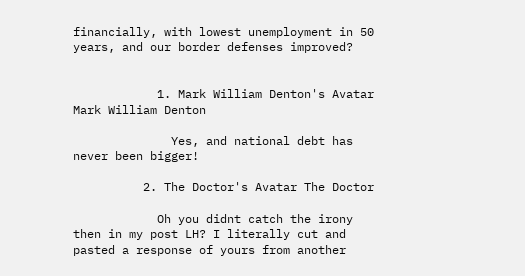financially, with lowest unemployment in 50 years, and our border defenses improved?


            1. Mark William Denton's Avatar Mark William Denton

              Yes, and national debt has never been bigger!

          2. The Doctor's Avatar The Doctor

            Oh you didnt catch the irony then in my post LH? I literally cut and pasted a response of yours from another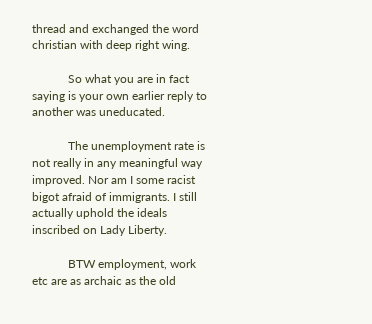thread and exchanged the word christian with deep right wing.

            So what you are in fact saying is your own earlier reply to another was uneducated.

            The unemployment rate is not really in any meaningful way improved. Nor am I some racist bigot afraid of immigrants. I still actually uphold the ideals inscribed on Lady Liberty.

            BTW employment, work etc are as archaic as the old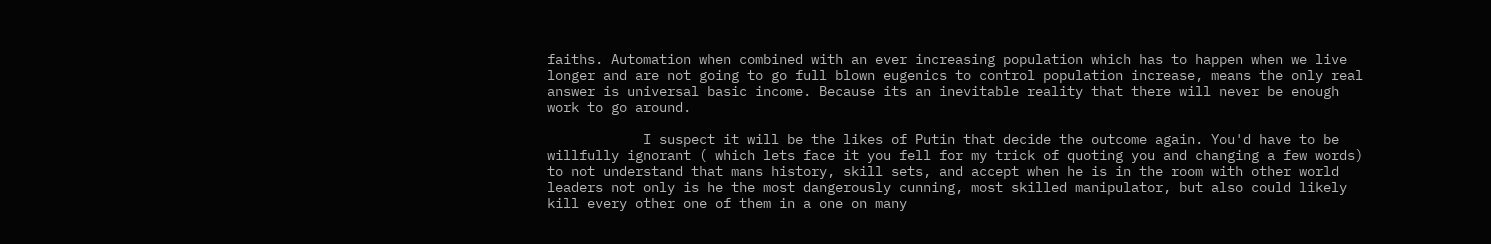faiths. Automation when combined with an ever increasing population which has to happen when we live longer and are not going to go full blown eugenics to control population increase, means the only real answer is universal basic income. Because its an inevitable reality that there will never be enough work to go around.

            I suspect it will be the likes of Putin that decide the outcome again. You'd have to be willfully ignorant ( which lets face it you fell for my trick of quoting you and changing a few words) to not understand that mans history, skill sets, and accept when he is in the room with other world leaders not only is he the most dangerously cunning, most skilled manipulator, but also could likely kill every other one of them in a one on many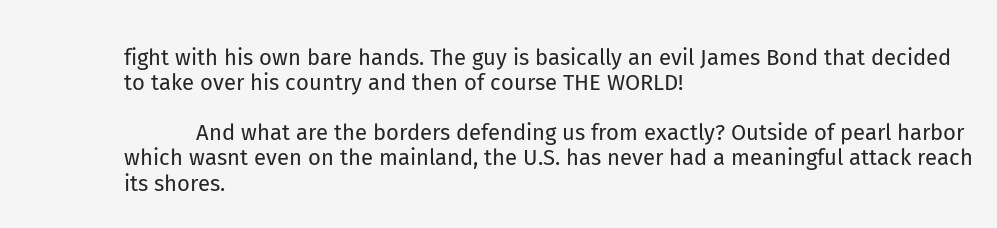fight with his own bare hands. The guy is basically an evil James Bond that decided to take over his country and then of course THE WORLD!

            And what are the borders defending us from exactly? Outside of pearl harbor which wasnt even on the mainland, the U.S. has never had a meaningful attack reach its shores.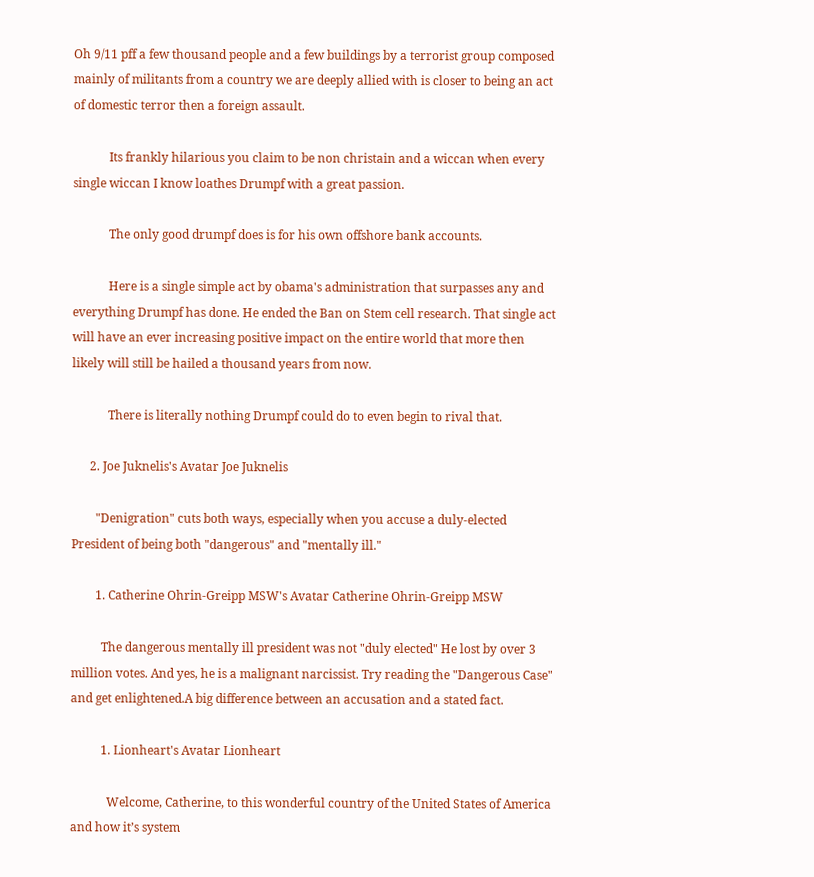Oh 9/11 pff a few thousand people and a few buildings by a terrorist group composed mainly of militants from a country we are deeply allied with is closer to being an act of domestic terror then a foreign assault.

            Its frankly hilarious you claim to be non christain and a wiccan when every single wiccan I know loathes Drumpf with a great passion.

            The only good drumpf does is for his own offshore bank accounts.

            Here is a single simple act by obama's administration that surpasses any and everything Drumpf has done. He ended the Ban on Stem cell research. That single act will have an ever increasing positive impact on the entire world that more then likely will still be hailed a thousand years from now.

            There is literally nothing Drumpf could do to even begin to rival that.

      2. Joe Juknelis's Avatar Joe Juknelis

        "Denigration" cuts both ways, especially when you accuse a duly-elected President of being both "dangerous" and "mentally ill."

        1. Catherine Ohrin-Greipp MSW's Avatar Catherine Ohrin-Greipp MSW

          The dangerous mentally ill president was not "duly elected" He lost by over 3 million votes. And yes, he is a malignant narcissist. Try reading the "Dangerous Case" and get enlightened.A big difference between an accusation and a stated fact.

          1. Lionheart's Avatar Lionheart

            Welcome, Catherine, to this wonderful country of the United States of America and how it’s system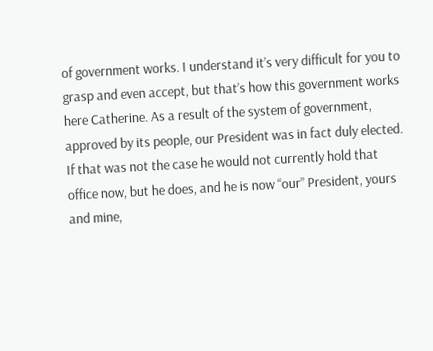of government works. I understand it’s very difficult for you to grasp and even accept, but that’s how this government works here Catherine. As a result of the system of government, approved by its people, our President was in fact duly elected. If that was not the case he would not currently hold that office now, but he does, and he is now “our” President, yours and mine,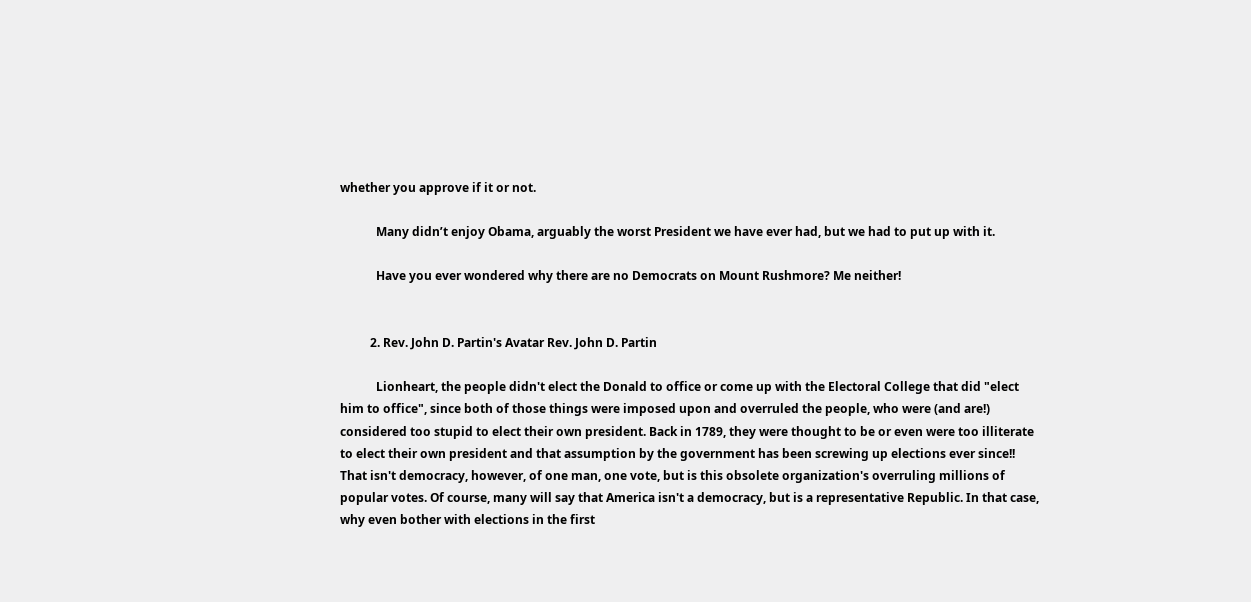whether you approve if it or not.

            Many didn’t enjoy Obama, arguably the worst President we have ever had, but we had to put up with it.

            Have you ever wondered why there are no Democrats on Mount Rushmore? Me neither!


          2. Rev. John D. Partin's Avatar Rev. John D. Partin

            Lionheart, the people didn't elect the Donald to office or come up with the Electoral College that did "elect him to office", since both of those things were imposed upon and overruled the people, who were (and are!) considered too stupid to elect their own president. Back in 1789, they were thought to be or even were too illiterate to elect their own president and that assumption by the government has been screwing up elections ever since!! That isn't democracy, however, of one man, one vote, but is this obsolete organization's overruling millions of popular votes. Of course, many will say that America isn't a democracy, but is a representative Republic. In that case, why even bother with elections in the first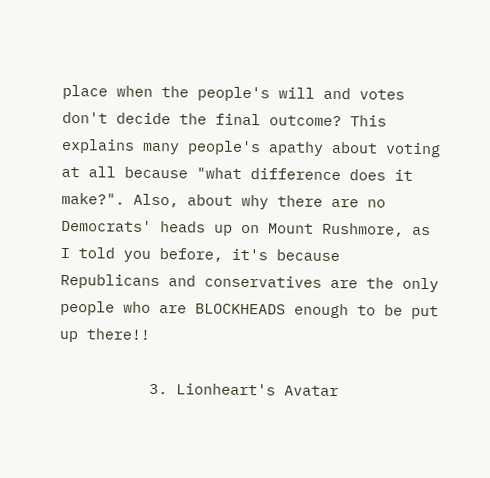place when the people's will and votes don't decide the final outcome? This explains many people's apathy about voting at all because "what difference does it make?". Also, about why there are no Democrats' heads up on Mount Rushmore, as I told you before, it's because Republicans and conservatives are the only people who are BLOCKHEADS enough to be put up there!!

          3. Lionheart's Avatar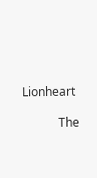Lionheart

            The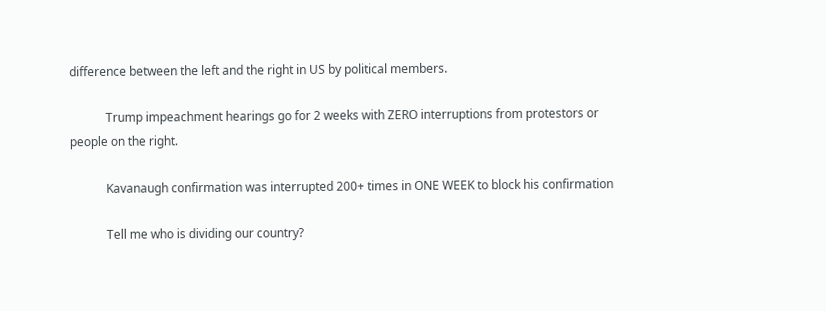difference between the left and the right in US by political members.

            Trump impeachment hearings go for 2 weeks with ZERO interruptions from protestors or people on the right.

            Kavanaugh confirmation was interrupted 200+ times in ONE WEEK to block his confirmation

            Tell me who is dividing our country?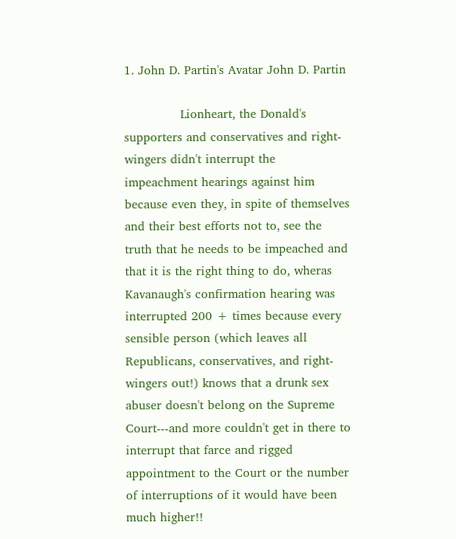1. John D. Partin's Avatar John D. Partin

              Lionheart, the Donald's supporters and conservatives and right-wingers didn't interrupt the impeachment hearings against him because even they, in spite of themselves and their best efforts not to, see the truth that he needs to be impeached and that it is the right thing to do, wheras Kavanaugh's confirmation hearing was interrupted 200 + times because every sensible person (which leaves all Republicans, conservatives, and right-wingers out!) knows that a drunk sex abuser doesn't belong on the Supreme Court---and more couldn't get in there to interrupt that farce and rigged appointment to the Court or the number of interruptions of it would have been much higher!!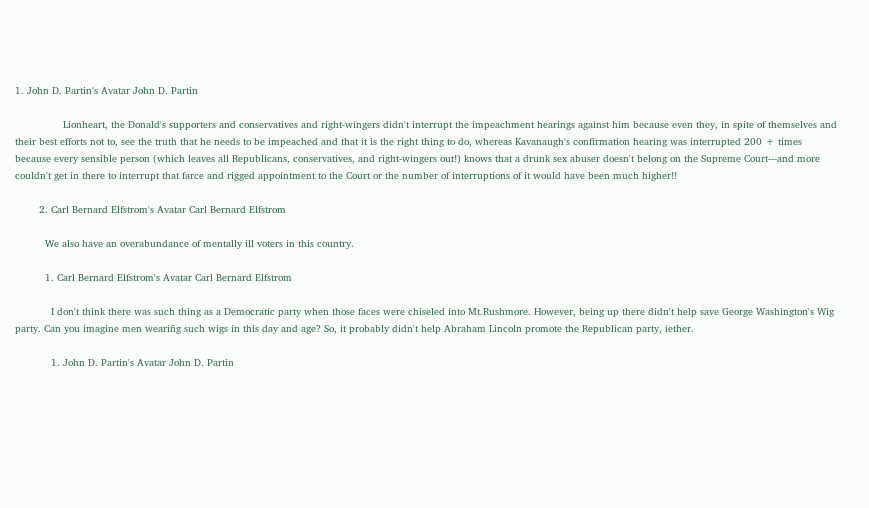1. John D. Partin's Avatar John D. Partin

                Lionheart, the Donald's supporters and conservatives and right-wingers didn't interrupt the impeachment hearings against him because even they, in spite of themselves and their best efforts not to, see the truth that he needs to be impeached and that it is the right thing to do, whereas Kavanaugh's confirmation hearing was interrupted 200 + times because every sensible person (which leaves all Republicans, conservatives, and right-wingers out!) knows that a drunk sex abuser doesn't belong on the Supreme Court---and more couldn't get in there to interrupt that farce and rigged appointment to the Court or the number of interruptions of it would have been much higher!!

        2. Carl Bernard Elfstrom's Avatar Carl Bernard Elfstrom

          We also have an overabundance of mentally ill voters in this country.

          1. Carl Bernard Elfstrom's Avatar Carl Bernard Elfstrom

            I don't think there was such thing as a Democratic party when those faces were chiseled into Mt.Rushmore. However, being up there didn't help save George Washington's Wig party. Can you imagine men weariñg such wigs in this day and age? So, it probably didn't help Abraham Lincoln promote the Republican party, iether.

            1. John D. Partin's Avatar John D. Partin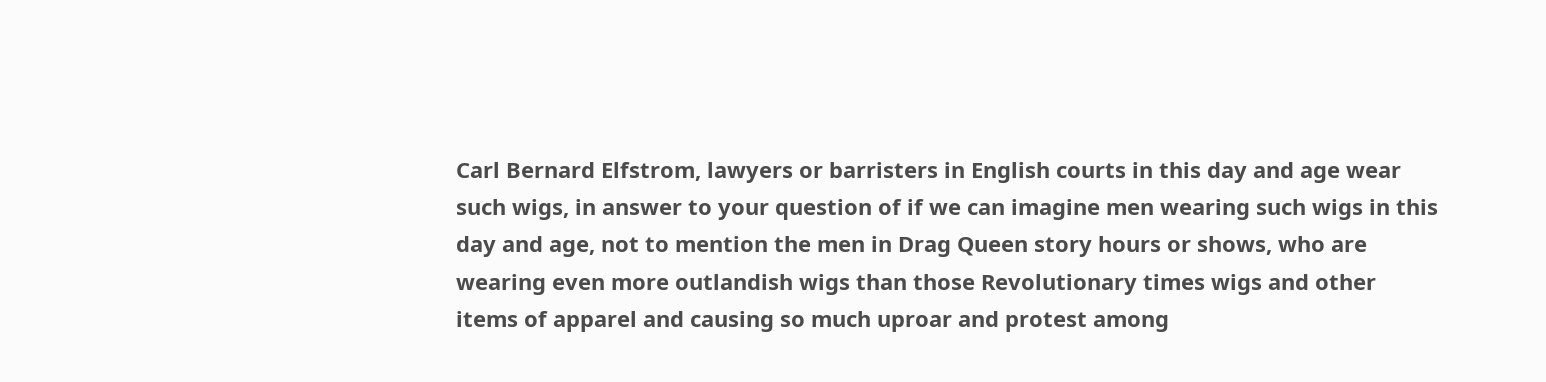Carl Bernard Elfstrom, lawyers or barristers in English courts in this day and age wear such wigs, in answer to your question of if we can imagine men wearing such wigs in this day and age, not to mention the men in Drag Queen story hours or shows, who are wearing even more outlandish wigs than those Revolutionary times wigs and other items of apparel and causing so much uproar and protest among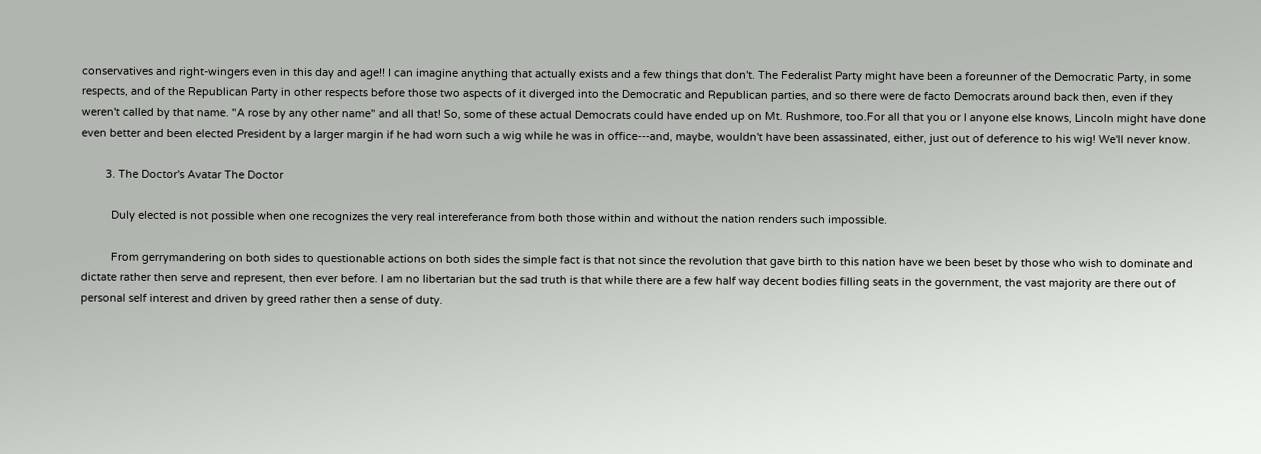conservatives and right-wingers even in this day and age!! I can imagine anything that actually exists and a few things that don't. The Federalist Party might have been a foreunner of the Democratic Party, in some respects, and of the Republican Party in other respects before those two aspects of it diverged into the Democratic and Republican parties, and so there were de facto Democrats around back then, even if they weren't called by that name. "A rose by any other name" and all that! So, some of these actual Democrats could have ended up on Mt. Rushmore, too.For all that you or I anyone else knows, Lincoln might have done even better and been elected President by a larger margin if he had worn such a wig while he was in office---and, maybe, wouldn't have been assassinated, either, just out of deference to his wig! We'll never know.

        3. The Doctor's Avatar The Doctor

          Duly elected is not possible when one recognizes the very real intereferance from both those within and without the nation renders such impossible.

          From gerrymandering on both sides to questionable actions on both sides the simple fact is that not since the revolution that gave birth to this nation have we been beset by those who wish to dominate and dictate rather then serve and represent, then ever before. I am no libertarian but the sad truth is that while there are a few half way decent bodies filling seats in the government, the vast majority are there out of personal self interest and driven by greed rather then a sense of duty.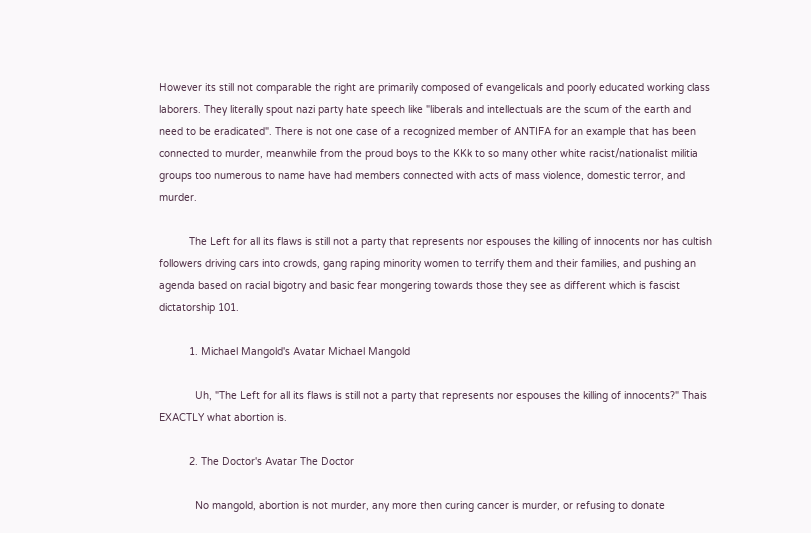However its still not comparable the right are primarily composed of evangelicals and poorly educated working class laborers. They literally spout nazi party hate speech like "liberals and intellectuals are the scum of the earth and need to be eradicated". There is not one case of a recognized member of ANTIFA for an example that has been connected to murder, meanwhile from the proud boys to the KKk to so many other white racist/nationalist militia groups too numerous to name have had members connected with acts of mass violence, domestic terror, and murder.

          The Left for all its flaws is still not a party that represents nor espouses the killing of innocents nor has cultish followers driving cars into crowds, gang raping minority women to terrify them and their families, and pushing an agenda based on racial bigotry and basic fear mongering towards those they see as different which is fascist dictatorship 101.

          1. Michael Mangold's Avatar Michael Mangold

            Uh, "The Left for all its flaws is still not a party that represents nor espouses the killing of innocents?" Thais EXACTLY what abortion is.

          2. The Doctor's Avatar The Doctor

            No mangold, abortion is not murder, any more then curing cancer is murder, or refusing to donate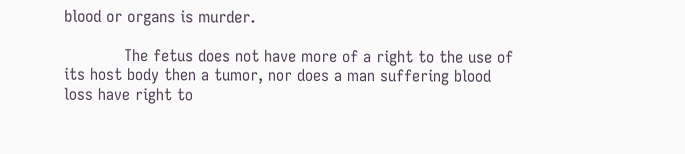blood or organs is murder.

            The fetus does not have more of a right to the use of its host body then a tumor, nor does a man suffering blood loss have right to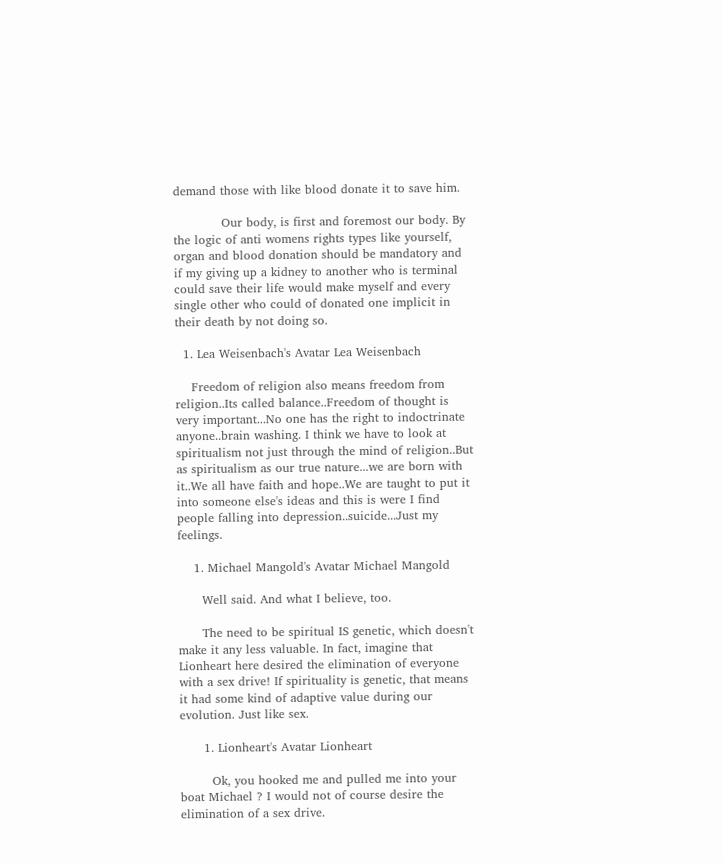demand those with like blood donate it to save him.

            Our body, is first and foremost our body. By the logic of anti womens rights types like yourself, organ and blood donation should be mandatory and if my giving up a kidney to another who is terminal could save their life would make myself and every single other who could of donated one implicit in their death by not doing so.

  1. Lea Weisenbach's Avatar Lea Weisenbach

    Freedom of religion also means freedom from religion..Its called balance..Freedom of thought is very important...No one has the right to indoctrinate anyone..brain washing. I think we have to look at spiritualism not just through the mind of religion..But as spiritualism as our true nature...we are born with it..We all have faith and hope..We are taught to put it into someone else's ideas and this is were I find people falling into depression..suicide...Just my feelings.

    1. Michael Mangold's Avatar Michael Mangold

      Well said. And what I believe, too.

      The need to be spiritual IS genetic, which doesn't make it any less valuable. In fact, imagine that Lionheart here desired the elimination of everyone with a sex drive! If spirituality is genetic, that means it had some kind of adaptive value during our evolution. Just like sex.

      1. Lionheart's Avatar Lionheart

        Ok, you hooked me and pulled me into your boat Michael ? I would not of course desire the elimination of a sex drive.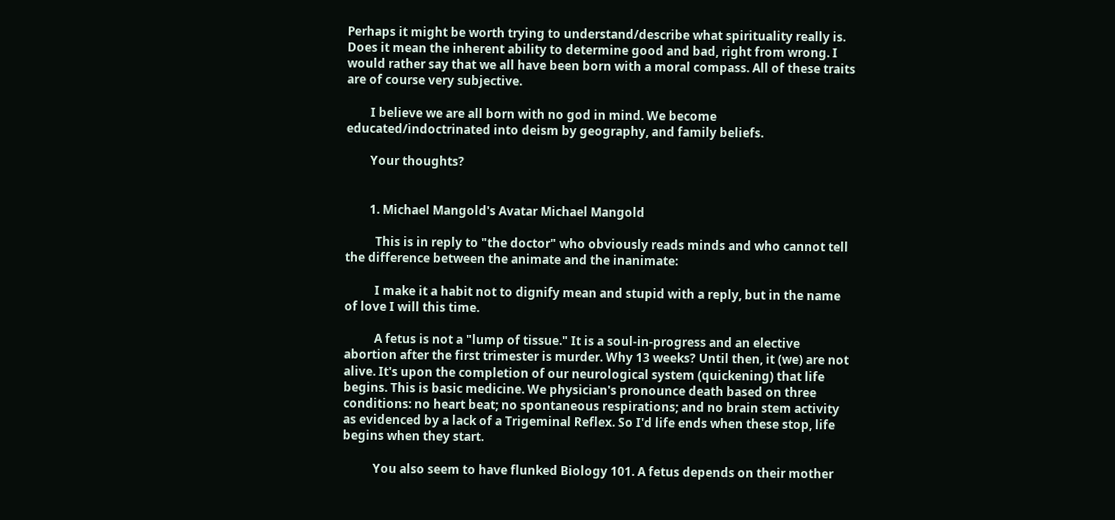Perhaps it might be worth trying to understand/describe what spirituality really is. Does it mean the inherent ability to determine good and bad, right from wrong. I would rather say that we all have been born with a moral compass. All of these traits are of course very subjective.

        I believe we are all born with no god in mind. We become educated/indoctrinated into deism by geography, and family beliefs.

        Your thoughts?


        1. Michael Mangold's Avatar Michael Mangold

          This is in reply to "the doctor" who obviously reads minds and who cannot tell the difference between the animate and the inanimate:

          I make it a habit not to dignify mean and stupid with a reply, but in the name of love I will this time.

          A fetus is not a "lump of tissue." It is a soul-in-progress and an elective abortion after the first trimester is murder. Why 13 weeks? Until then, it (we) are not alive. It's upon the completion of our neurological system (quickening) that life begins. This is basic medicine. We physician's pronounce death based on three conditions: no heart beat; no spontaneous respirations; and no brain stem activity as evidenced by a lack of a Trigeminal Reflex. So I'd life ends when these stop, life begins when they start.

          You also seem to have flunked Biology 101. A fetus depends on their mother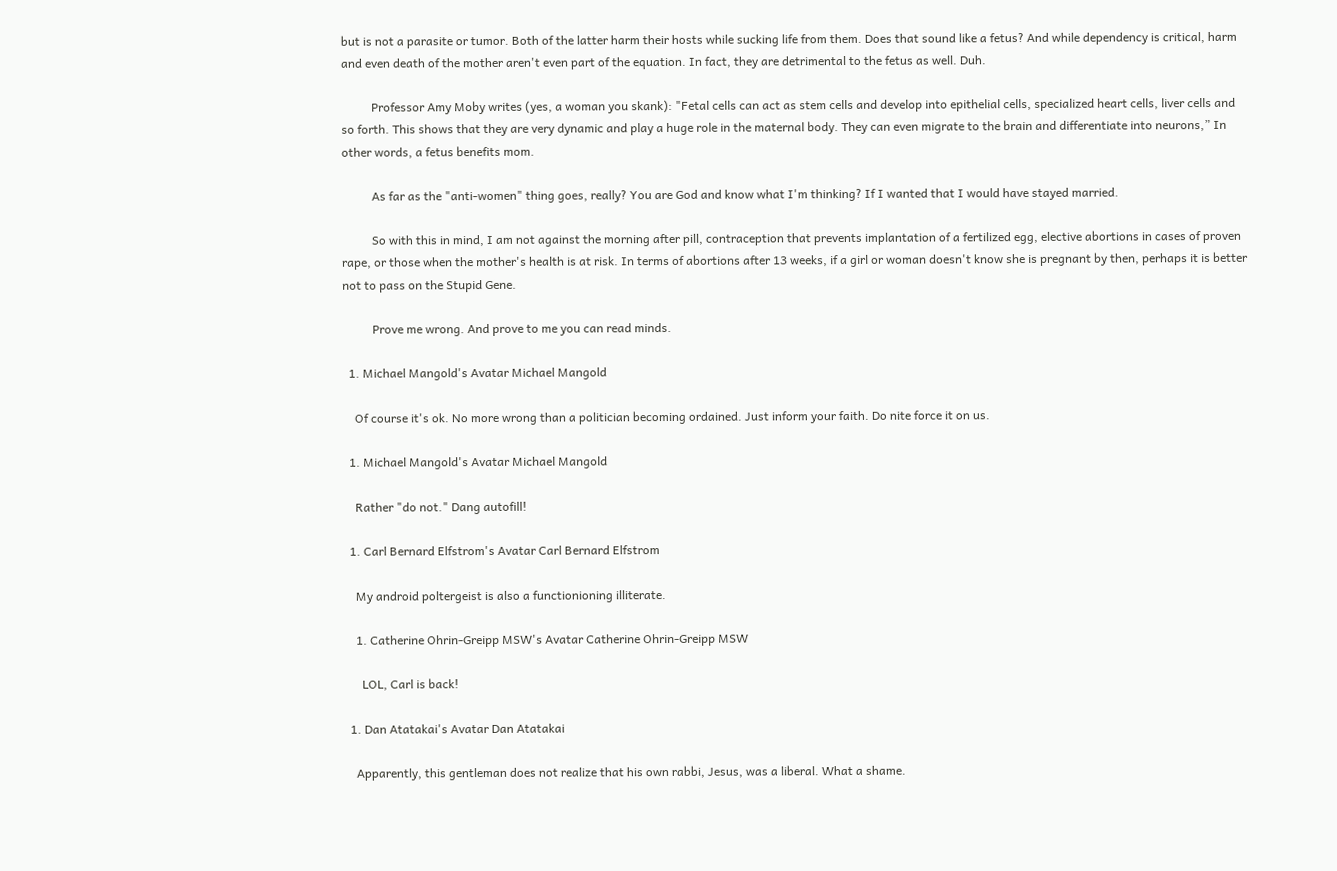but is not a parasite or tumor. Both of the latter harm their hosts while sucking life from them. Does that sound like a fetus? And while dependency is critical, harm and even death of the mother aren't even part of the equation. In fact, they are detrimental to the fetus as well. Duh.

          Professor Amy Moby writes (yes, a woman you skank): "Fetal cells can act as stem cells and develop into epithelial cells, specialized heart cells, liver cells and so forth. This shows that they are very dynamic and play a huge role in the maternal body. They can even migrate to the brain and differentiate into neurons,” In other words, a fetus benefits mom.

          As far as the "anti-women" thing goes, really? You are God and know what I'm thinking? If I wanted that I would have stayed married.

          So with this in mind, I am not against the morning after pill, contraception that prevents implantation of a fertilized egg, elective abortions in cases of proven rape, or those when the mother's health is at risk. In terms of abortions after 13 weeks, if a girl or woman doesn't know she is pregnant by then, perhaps it is better not to pass on the Stupid Gene.

          Prove me wrong. And prove to me you can read minds.

  1. Michael Mangold's Avatar Michael Mangold

    Of course it's ok. No more wrong than a politician becoming ordained. Just inform your faith. Do nite force it on us.

  1. Michael Mangold's Avatar Michael Mangold

    Rather "do not." Dang autofill!

  1. Carl Bernard Elfstrom's Avatar Carl Bernard Elfstrom

    My android poltergeist is also a functionioning illiterate.

    1. Catherine Ohrin-Greipp MSW's Avatar Catherine Ohrin-Greipp MSW

      LOL, Carl is back!

  1. Dan Atatakai's Avatar Dan Atatakai

    Apparently, this gentleman does not realize that his own rabbi, Jesus, was a liberal. What a shame.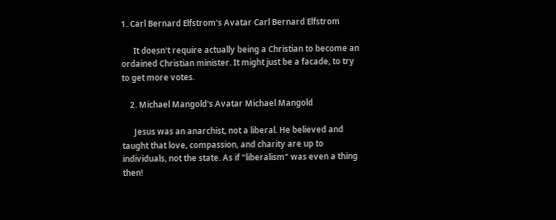1. Carl Bernard Elfstrom's Avatar Carl Bernard Elfstrom

      It doesn't require actually being a Christian to become an ordained Christian minister. It might just be a facade, to try to get more votes.

    2. Michael Mangold's Avatar Michael Mangold

      Jesus was an anarchist, not a liberal. He believed and taught that love, compassion, and charity are up to individuals, not the state. As if "liberalism" was even a thing then!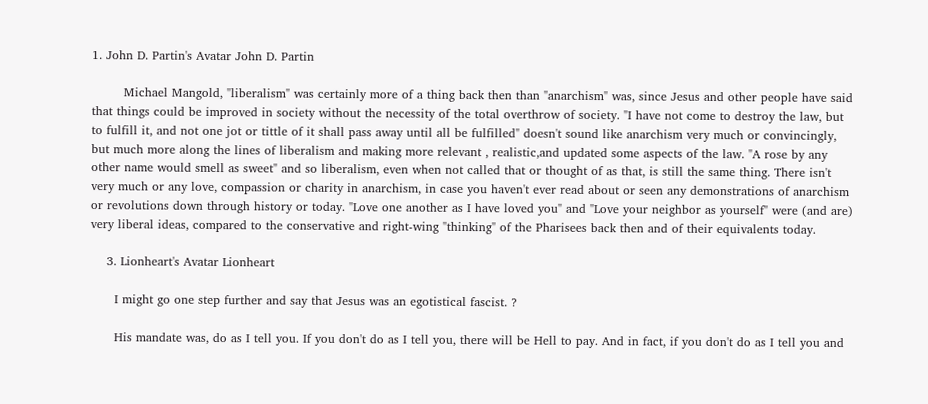1. John D. Partin's Avatar John D. Partin

        Michael Mangold, "liberalism" was certainly more of a thing back then than "anarchism" was, since Jesus and other people have said that things could be improved in society without the necessity of the total overthrow of society. "I have not come to destroy the law, but to fulfill it, and not one jot or tittle of it shall pass away until all be fulfilled" doesn't sound like anarchism very much or convincingly, but much more along the lines of liberalism and making more relevant , realistic,and updated some aspects of the law. "A rose by any other name would smell as sweet" and so liberalism, even when not called that or thought of as that, is still the same thing. There isn't very much or any love, compassion or charity in anarchism, in case you haven't ever read about or seen any demonstrations of anarchism or revolutions down through history or today. "Love one another as I have loved you" and "Love your neighbor as yourself" were (and are) very liberal ideas, compared to the conservative and right-wing "thinking" of the Pharisees back then and of their equivalents today.

    3. Lionheart's Avatar Lionheart

      I might go one step further and say that Jesus was an egotistical fascist. ?

      His mandate was, do as I tell you. If you don't do as I tell you, there will be Hell to pay. And in fact, if you don't do as I tell you and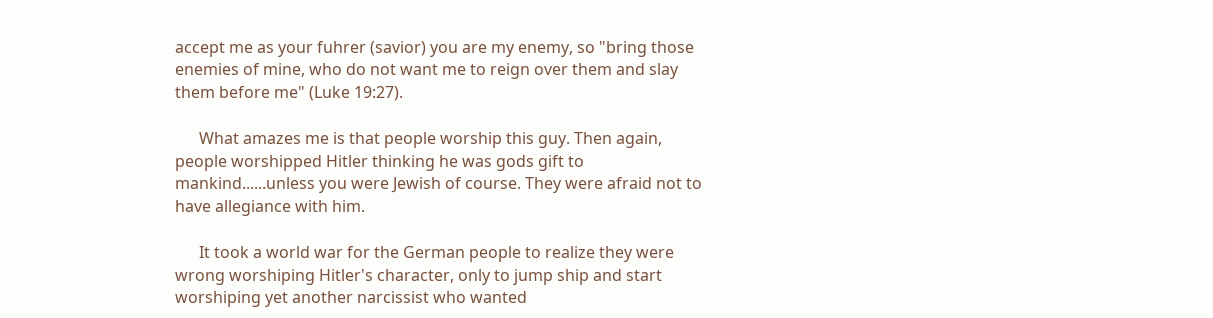accept me as your fuhrer (savior) you are my enemy, so "bring those enemies of mine, who do not want me to reign over them and slay them before me" (Luke 19:27).

      What amazes me is that people worship this guy. Then again, people worshipped Hitler thinking he was gods gift to mankind......unless you were Jewish of course. They were afraid not to have allegiance with him.

      It took a world war for the German people to realize they were wrong worshiping Hitler's character, only to jump ship and start worshiping yet another narcissist who wanted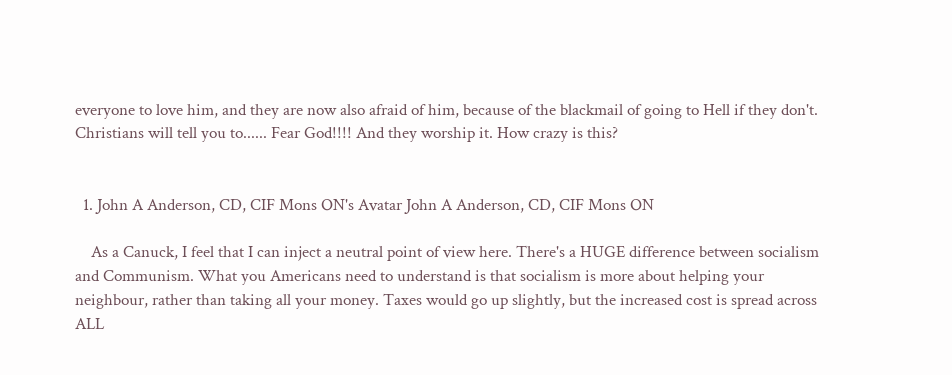everyone to love him, and they are now also afraid of him, because of the blackmail of going to Hell if they don't. Christians will tell you to...... Fear God!!!! And they worship it. How crazy is this?


  1. John A Anderson, CD, CIF Mons ON's Avatar John A Anderson, CD, CIF Mons ON

    As a Canuck, I feel that I can inject a neutral point of view here. There's a HUGE difference between socialism and Communism. What you Americans need to understand is that socialism is more about helping your neighbour, rather than taking all your money. Taxes would go up slightly, but the increased cost is spread across ALL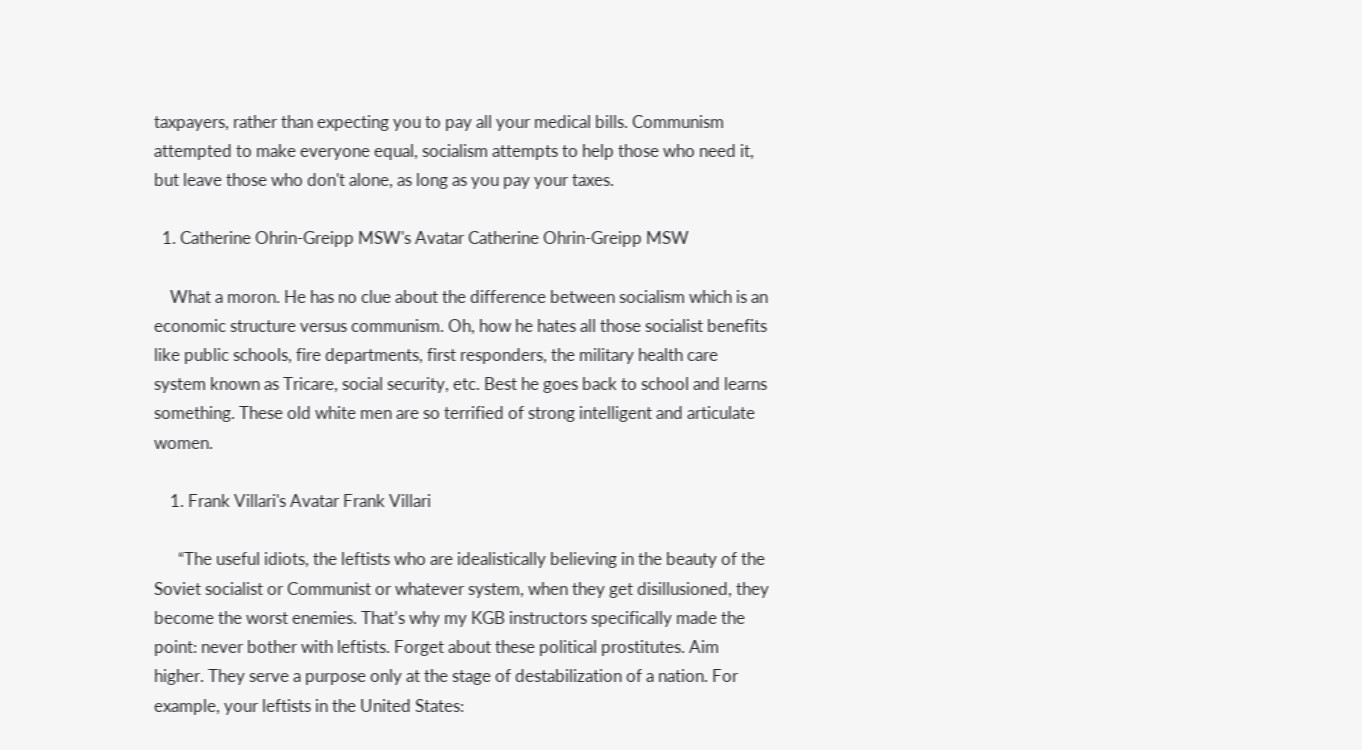taxpayers, rather than expecting you to pay all your medical bills. Communism attempted to make everyone equal, socialism attempts to help those who need it, but leave those who don't alone, as long as you pay your taxes.

  1. Catherine Ohrin-Greipp MSW's Avatar Catherine Ohrin-Greipp MSW

    What a moron. He has no clue about the difference between socialism which is an economic structure versus communism. Oh, how he hates all those socialist benefits like public schools, fire departments, first responders, the military health care system known as Tricare, social security, etc. Best he goes back to school and learns something. These old white men are so terrified of strong intelligent and articulate women.

    1. Frank Villari's Avatar Frank Villari

      “The useful idiots, the leftists who are idealistically believing in the beauty of the Soviet socialist or Communist or whatever system, when they get disillusioned, they become the worst enemies. That’s why my KGB instructors specifically made the point: never bother with leftists. Forget about these political prostitutes. Aim higher. They serve a purpose only at the stage of destabilization of a nation. For example, your leftists in the United States: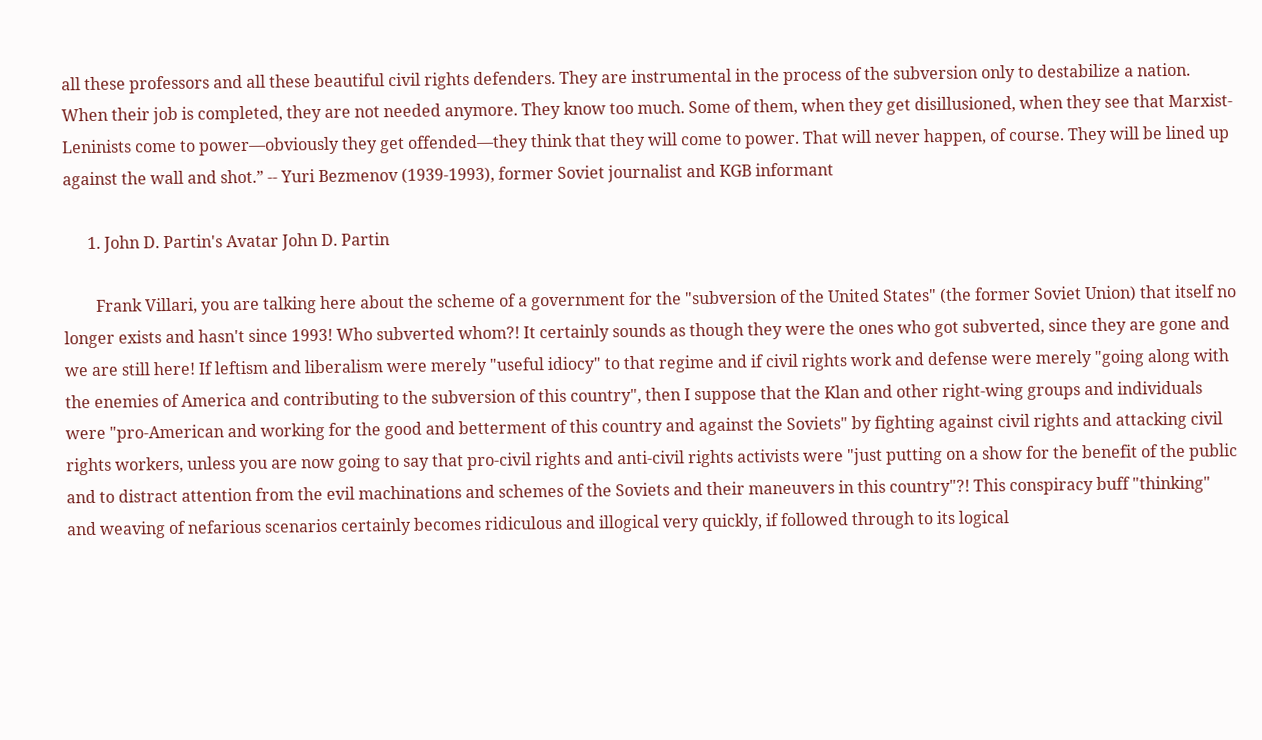all these professors and all these beautiful civil rights defenders. They are instrumental in the process of the subversion only to destabilize a nation. When their job is completed, they are not needed anymore. They know too much. Some of them, when they get disillusioned, when they see that Marxist-Leninists come to power—obviously they get offended—they think that they will come to power. That will never happen, of course. They will be lined up against the wall and shot.” -- Yuri Bezmenov (1939-1993), former Soviet journalist and KGB informant

      1. John D. Partin's Avatar John D. Partin

        Frank Villari, you are talking here about the scheme of a government for the "subversion of the United States" (the former Soviet Union) that itself no longer exists and hasn't since 1993! Who subverted whom?! It certainly sounds as though they were the ones who got subverted, since they are gone and we are still here! If leftism and liberalism were merely "useful idiocy" to that regime and if civil rights work and defense were merely "going along with the enemies of America and contributing to the subversion of this country", then I suppose that the Klan and other right-wing groups and individuals were "pro-American and working for the good and betterment of this country and against the Soviets" by fighting against civil rights and attacking civil rights workers, unless you are now going to say that pro-civil rights and anti-civil rights activists were "just putting on a show for the benefit of the public and to distract attention from the evil machinations and schemes of the Soviets and their maneuvers in this country"?! This conspiracy buff "thinking" and weaving of nefarious scenarios certainly becomes ridiculous and illogical very quickly, if followed through to its logical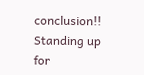conclusion!! Standing up for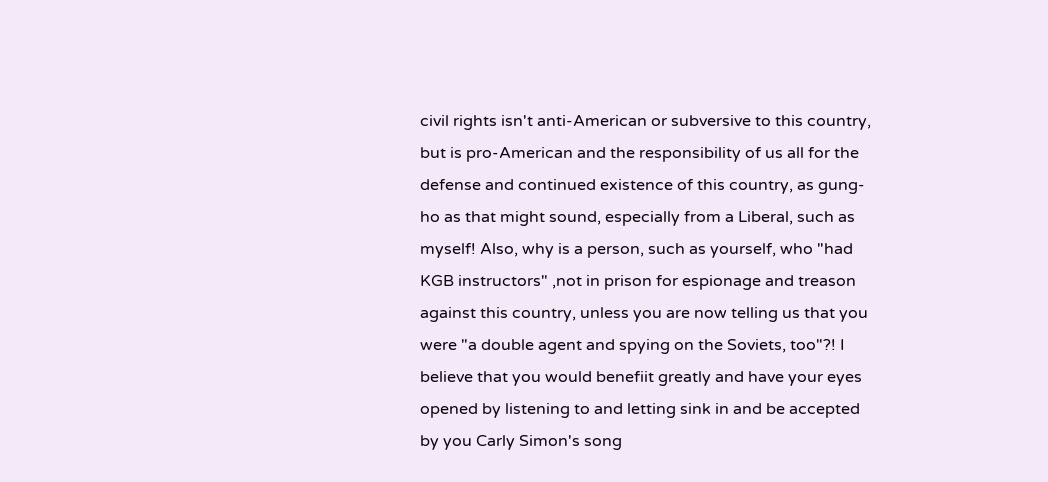civil rights isn't anti-American or subversive to this country, but is pro-American and the responsibility of us all for the defense and continued existence of this country, as gung-ho as that might sound, especially from a Liberal, such as myself! Also, why is a person, such as yourself, who "had KGB instructors" ,not in prison for espionage and treason against this country, unless you are now telling us that you were "a double agent and spying on the Soviets, too"?! I believe that you would benefiit greatly and have your eyes opened by listening to and letting sink in and be accepted by you Carly Simon's song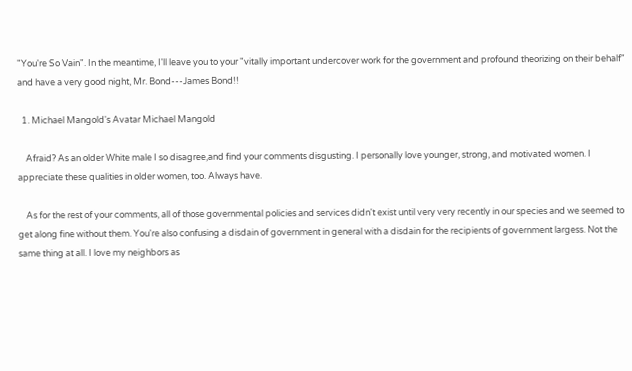"You're So Vain". In the meantime, I'll leave you to your "vitally important undercover work for the government and profound theorizing on their behalf" and have a very good night, Mr. Bond---James Bond!!

  1. Michael Mangold's Avatar Michael Mangold

    Afraid? As an older White male I so disagree,and find your comments disgusting. I personally love younger, strong, and motivated women. I appreciate these qualities in older women, too. Always have.

    As for the rest of your comments, all of those governmental policies and services didn't exist until very very recently in our species and we seemed to get along fine without them. You're also confusing a disdain of government in general with a disdain for the recipients of government largess. Not the same thing at all. I love my neighbors as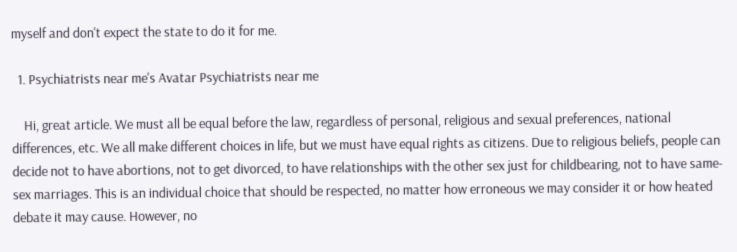myself and don't expect the state to do it for me.

  1. Psychiatrists near me's Avatar Psychiatrists near me

    Hi, great article. We must all be equal before the law, regardless of personal, religious and sexual preferences, national differences, etc. We all make different choices in life, but we must have equal rights as citizens. Due to religious beliefs, people can decide not to have abortions, not to get divorced, to have relationships with the other sex just for childbearing, not to have same-sex marriages. This is an individual choice that should be respected, no matter how erroneous we may consider it or how heated debate it may cause. However, no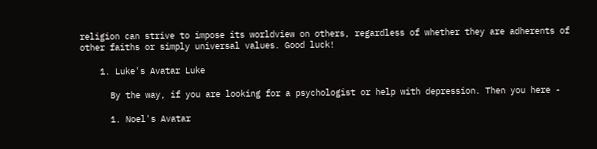religion can strive to impose its worldview on others, regardless of whether they are adherents of other faiths or simply universal values. Good luck!

    1. Luke's Avatar Luke

      By the way, if you are looking for a psychologist or help with depression. Then you here -

      1. Noel's Avatar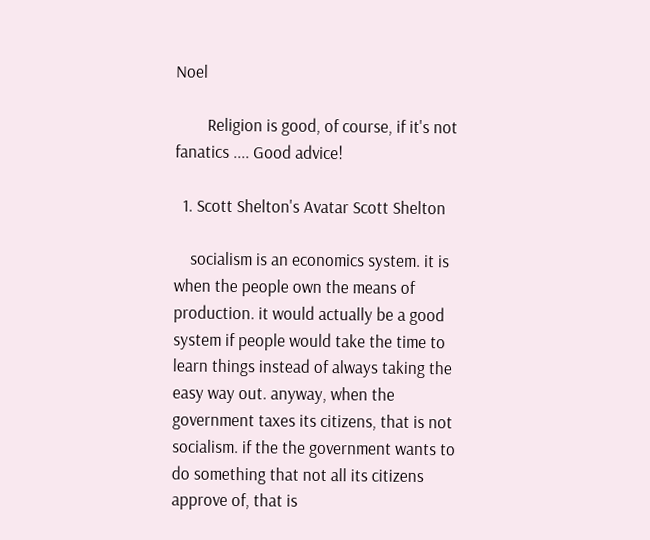Noel

        Religion is good, of course, if it's not fanatics .... Good advice!

  1. Scott Shelton's Avatar Scott Shelton

    socialism is an economics system. it is when the people own the means of production. it would actually be a good system if people would take the time to learn things instead of always taking the easy way out. anyway, when the government taxes its citizens, that is not socialism. if the the government wants to do something that not all its citizens approve of, that is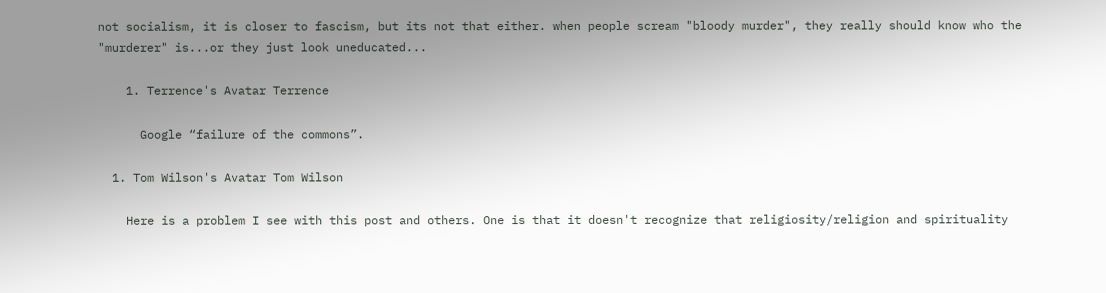not socialism, it is closer to fascism, but its not that either. when people scream "bloody murder", they really should know who the "murderer" is...or they just look uneducated...

    1. Terrence's Avatar Terrence

      Google “failure of the commons”.

  1. Tom Wilson's Avatar Tom Wilson

    Here is a problem I see with this post and others. One is that it doesn't recognize that religiosity/religion and spirituality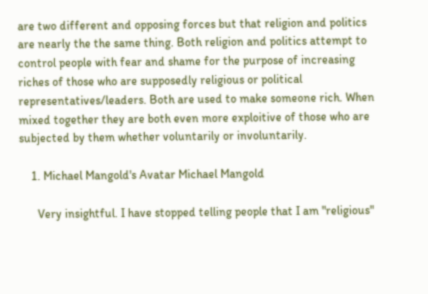are two different and opposing forces but that religion and politics are nearly the the same thing. Both religion and politics attempt to control people with fear and shame for the purpose of increasing riches of those who are supposedly religious or political representatives/leaders. Both are used to make someone rich. When mixed together they are both even more exploitive of those who are subjected by them whether voluntarily or involuntarily.

    1. Michael Mangold's Avatar Michael Mangold

      Very insightful. I have stopped telling people that I am "religious"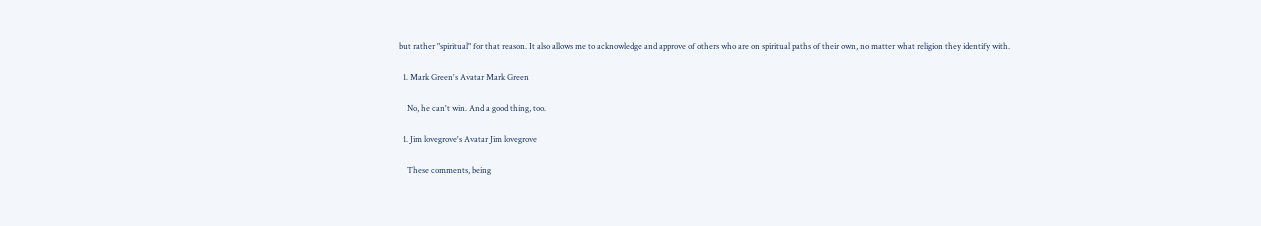but rather "spiritual" for that reason. It also allows me to acknowledge and approve of others who are on spiritual paths of their own, no matter what religion they identify with.

  1. Mark Green's Avatar Mark Green

    No, he can't win. And a good thing, too.

  1. Jim lovegrove's Avatar Jim lovegrove

    These comments, being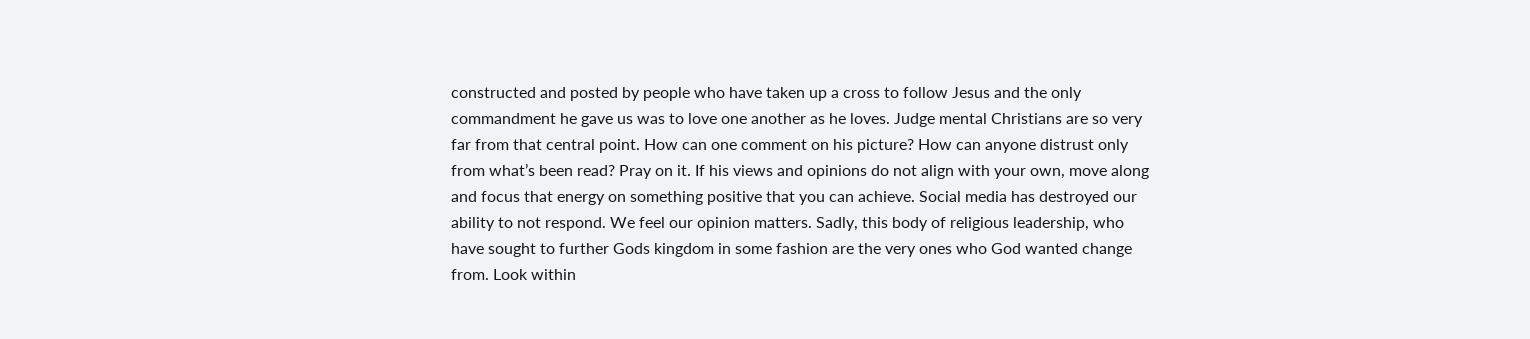constructed and posted by people who have taken up a cross to follow Jesus and the only commandment he gave us was to love one another as he loves. Judge mental Christians are so very far from that central point. How can one comment on his picture? How can anyone distrust only from what’s been read? Pray on it. If his views and opinions do not align with your own, move along and focus that energy on something positive that you can achieve. Social media has destroyed our ability to not respond. We feel our opinion matters. Sadly, this body of religious leadership, who have sought to further Gods kingdom in some fashion are the very ones who God wanted change from. Look within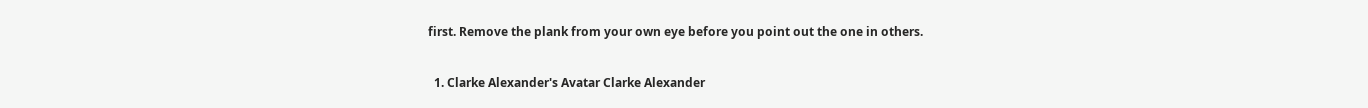first. Remove the plank from your own eye before you point out the one in others.

  1. Clarke Alexander's Avatar Clarke Alexander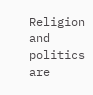Religion and politics are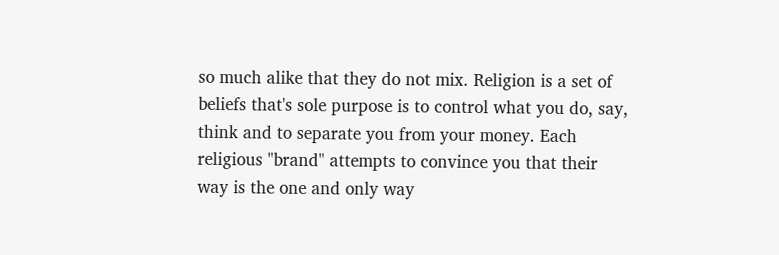so much alike that they do not mix. Religion is a set of beliefs that's sole purpose is to control what you do, say, think and to separate you from your money. Each religious "brand" attempts to convince you that their way is the one and only way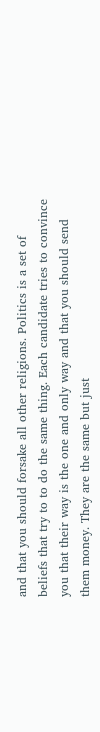and that you should forsake all other religions. Politics is a set of beliefs that try to to do the same thing. Each candidate tries to convince you that their way is the one and only way and that you should send them money. They are the same but just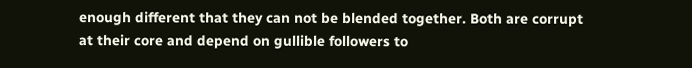enough different that they can not be blended together. Both are corrupt at their core and depend on gullible followers to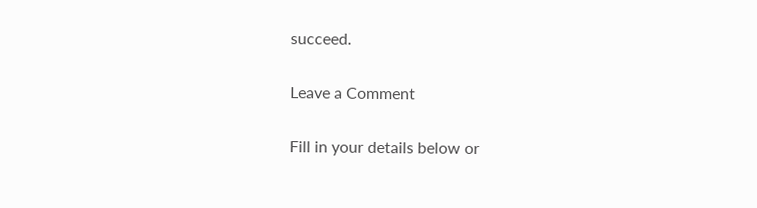succeed.

Leave a Comment

Fill in your details below or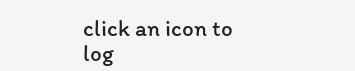click an icon to log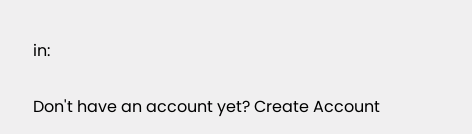in:

Don't have an account yet? Create Account